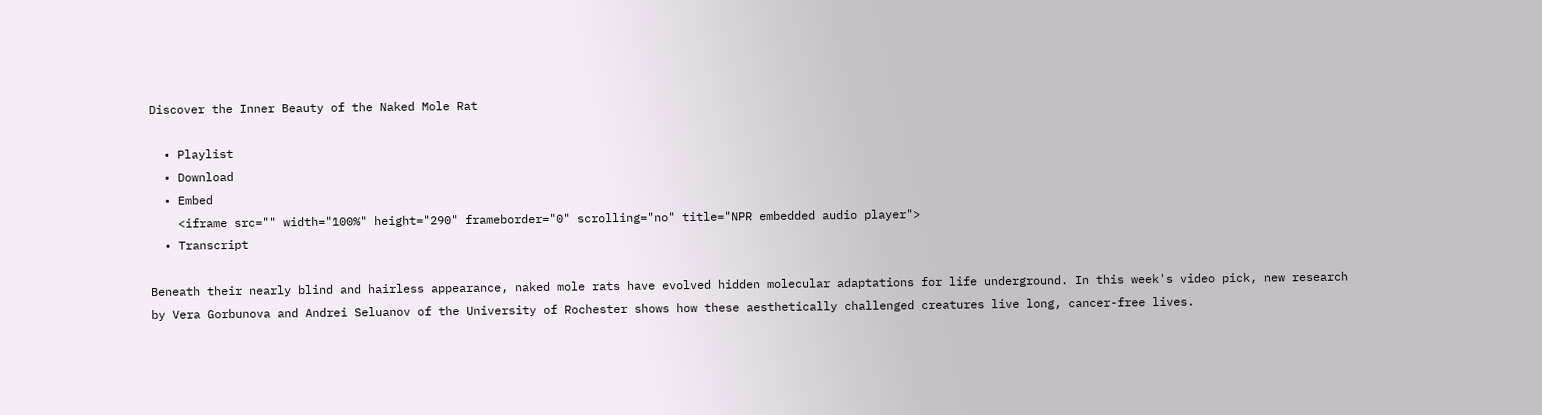Discover the Inner Beauty of the Naked Mole Rat

  • Playlist
  • Download
  • Embed
    <iframe src="" width="100%" height="290" frameborder="0" scrolling="no" title="NPR embedded audio player">
  • Transcript

Beneath their nearly blind and hairless appearance, naked mole rats have evolved hidden molecular adaptations for life underground. In this week's video pick, new research by Vera Gorbunova and Andrei Seluanov of the University of Rochester shows how these aesthetically challenged creatures live long, cancer-free lives.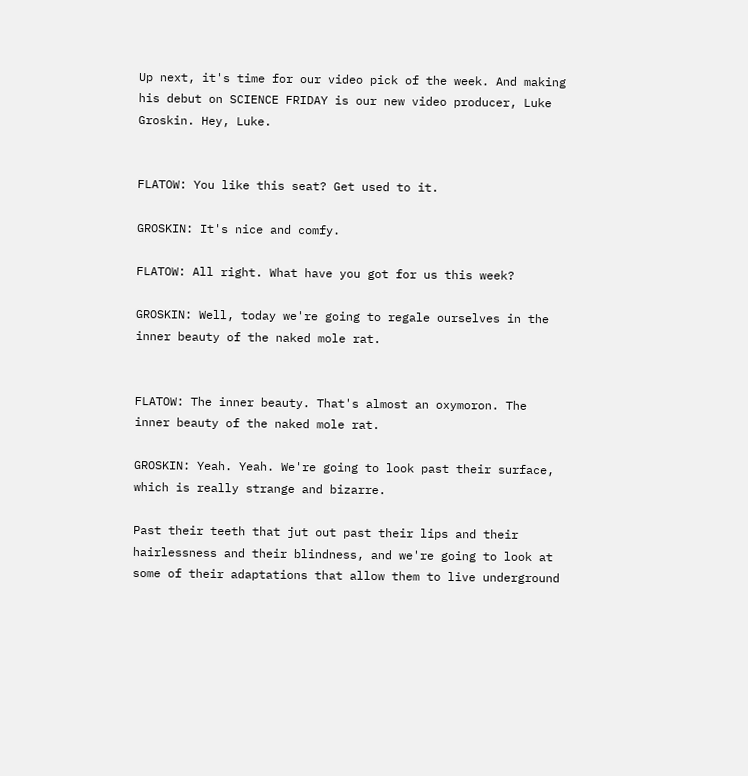Up next, it's time for our video pick of the week. And making his debut on SCIENCE FRIDAY is our new video producer, Luke Groskin. Hey, Luke.


FLATOW: You like this seat? Get used to it.

GROSKIN: It's nice and comfy.

FLATOW: All right. What have you got for us this week?

GROSKIN: Well, today we're going to regale ourselves in the inner beauty of the naked mole rat.


FLATOW: The inner beauty. That's almost an oxymoron. The inner beauty of the naked mole rat.

GROSKIN: Yeah. Yeah. We're going to look past their surface, which is really strange and bizarre.

Past their teeth that jut out past their lips and their hairlessness and their blindness, and we're going to look at some of their adaptations that allow them to live underground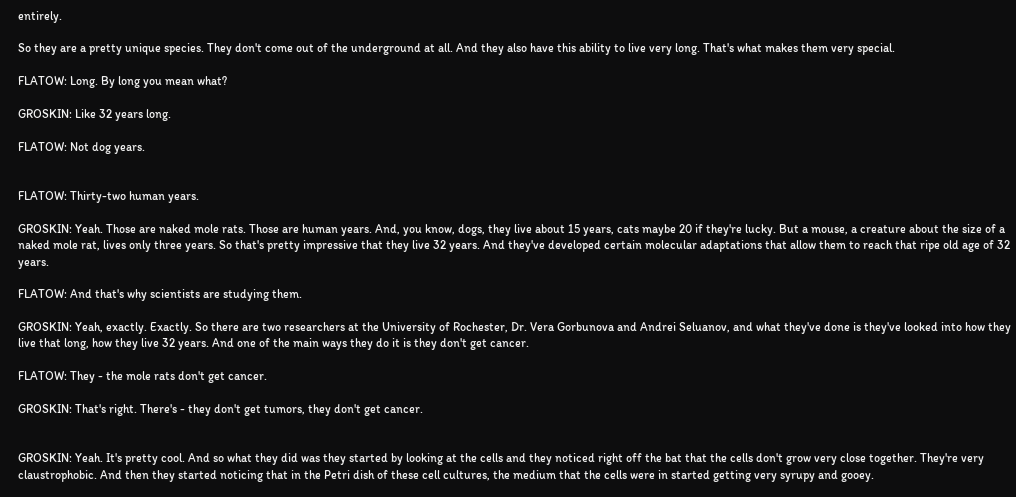entirely.

So they are a pretty unique species. They don't come out of the underground at all. And they also have this ability to live very long. That's what makes them very special.

FLATOW: Long. By long you mean what?

GROSKIN: Like 32 years long.

FLATOW: Not dog years.


FLATOW: Thirty-two human years.

GROSKIN: Yeah. Those are naked mole rats. Those are human years. And, you know, dogs, they live about 15 years, cats maybe 20 if they're lucky. But a mouse, a creature about the size of a naked mole rat, lives only three years. So that's pretty impressive that they live 32 years. And they've developed certain molecular adaptations that allow them to reach that ripe old age of 32 years.

FLATOW: And that's why scientists are studying them.

GROSKIN: Yeah, exactly. Exactly. So there are two researchers at the University of Rochester, Dr. Vera Gorbunova and Andrei Seluanov, and what they've done is they've looked into how they live that long, how they live 32 years. And one of the main ways they do it is they don't get cancer.

FLATOW: They - the mole rats don't get cancer.

GROSKIN: That's right. There's - they don't get tumors, they don't get cancer.


GROSKIN: Yeah. It's pretty cool. And so what they did was they started by looking at the cells and they noticed right off the bat that the cells don't grow very close together. They're very claustrophobic. And then they started noticing that in the Petri dish of these cell cultures, the medium that the cells were in started getting very syrupy and gooey.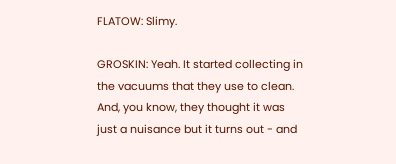FLATOW: Slimy.

GROSKIN: Yeah. It started collecting in the vacuums that they use to clean. And, you know, they thought it was just a nuisance but it turns out - and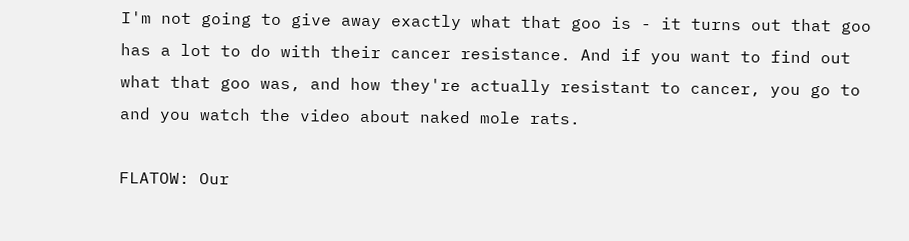I'm not going to give away exactly what that goo is - it turns out that goo has a lot to do with their cancer resistance. And if you want to find out what that goo was, and how they're actually resistant to cancer, you go to and you watch the video about naked mole rats.

FLATOW: Our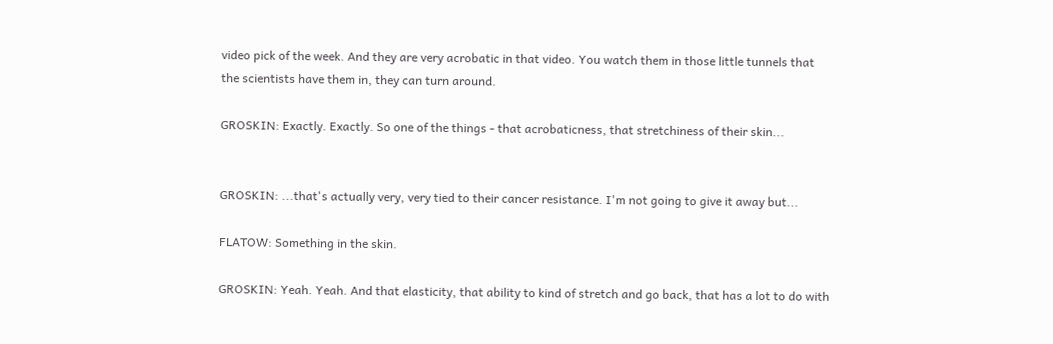video pick of the week. And they are very acrobatic in that video. You watch them in those little tunnels that the scientists have them in, they can turn around.

GROSKIN: Exactly. Exactly. So one of the things - that acrobaticness, that stretchiness of their skin...


GROSKIN: ...that's actually very, very tied to their cancer resistance. I'm not going to give it away but...

FLATOW: Something in the skin.

GROSKIN: Yeah. Yeah. And that elasticity, that ability to kind of stretch and go back, that has a lot to do with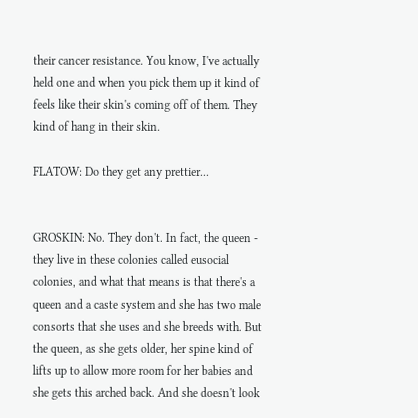their cancer resistance. You know, I've actually held one and when you pick them up it kind of feels like their skin's coming off of them. They kind of hang in their skin.

FLATOW: Do they get any prettier...


GROSKIN: No. They don't. In fact, the queen - they live in these colonies called eusocial colonies, and what that means is that there's a queen and a caste system and she has two male consorts that she uses and she breeds with. But the queen, as she gets older, her spine kind of lifts up to allow more room for her babies and she gets this arched back. And she doesn't look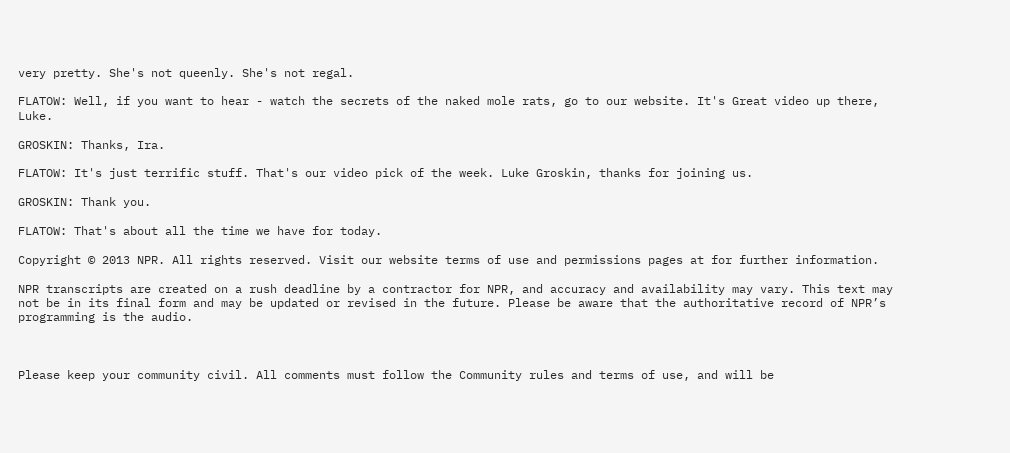very pretty. She's not queenly. She's not regal.

FLATOW: Well, if you want to hear - watch the secrets of the naked mole rats, go to our website. It's Great video up there, Luke.

GROSKIN: Thanks, Ira.

FLATOW: It's just terrific stuff. That's our video pick of the week. Luke Groskin, thanks for joining us.

GROSKIN: Thank you.

FLATOW: That's about all the time we have for today.

Copyright © 2013 NPR. All rights reserved. Visit our website terms of use and permissions pages at for further information.

NPR transcripts are created on a rush deadline by a contractor for NPR, and accuracy and availability may vary. This text may not be in its final form and may be updated or revised in the future. Please be aware that the authoritative record of NPR’s programming is the audio.



Please keep your community civil. All comments must follow the Community rules and terms of use, and will be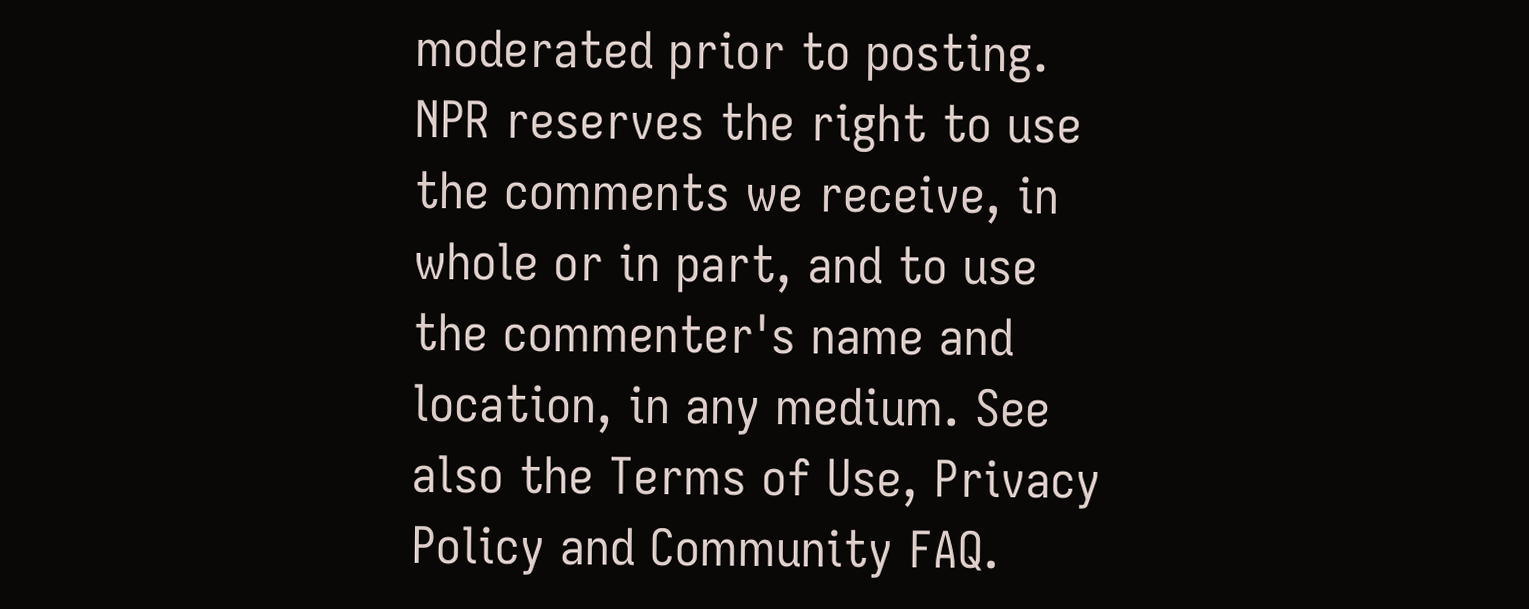moderated prior to posting. NPR reserves the right to use the comments we receive, in whole or in part, and to use the commenter's name and location, in any medium. See also the Terms of Use, Privacy Policy and Community FAQ.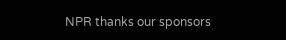NPR thanks our sponsors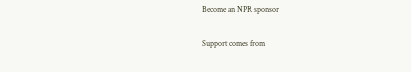Become an NPR sponsor

Support comes from